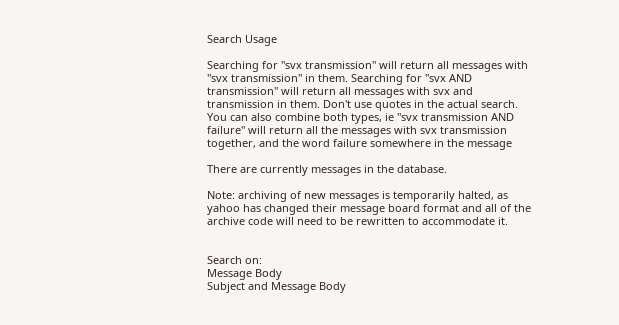Search Usage

Searching for "svx transmission" will return all messages with "svx transmission" in them. Searching for "svx AND transmission" will return all messages with svx and transmission in them. Don't use quotes in the actual search. You can also combine both types, ie "svx transmission AND failure" will return all the messages with svx transmission together, and the word failure somewhere in the message

There are currently messages in the database.

Note: archiving of new messages is temporarily halted, as yahoo has changed their message board format and all of the archive code will need to be rewritten to accommodate it.


Search on:
Message Body
Subject and Message Body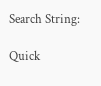Search String:

Quick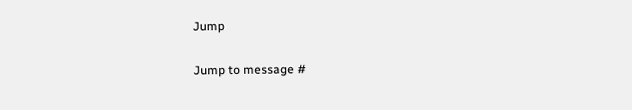Jump

Jump to message #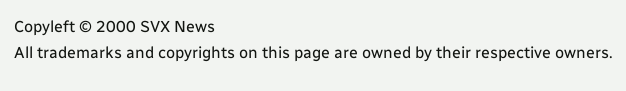Copyleft © 2000 SVX News
All trademarks and copyrights on this page are owned by their respective owners.